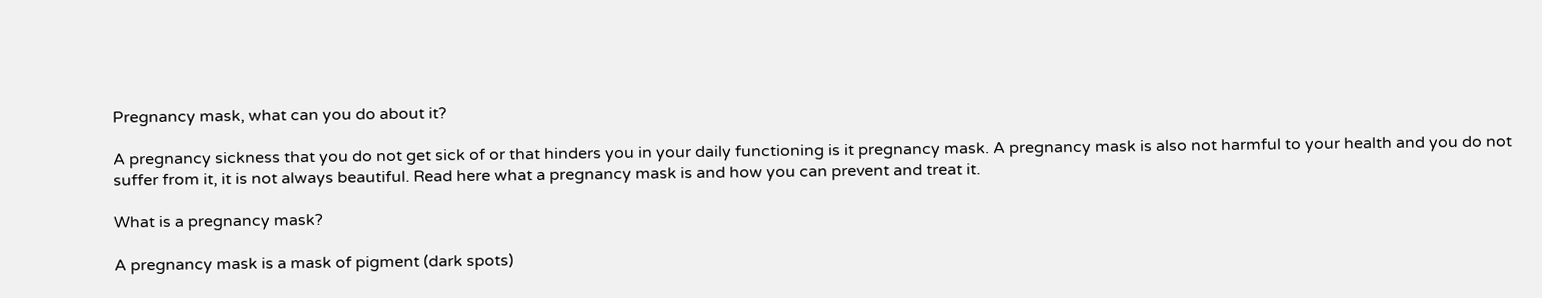Pregnancy mask, what can you do about it?

A pregnancy sickness that you do not get sick of or that hinders you in your daily functioning is it pregnancy mask. A pregnancy mask is also not harmful to your health and you do not suffer from it, it is not always beautiful. Read here what a pregnancy mask is and how you can prevent and treat it.

What is a pregnancy mask?

A pregnancy mask is a mask of pigment (dark spots)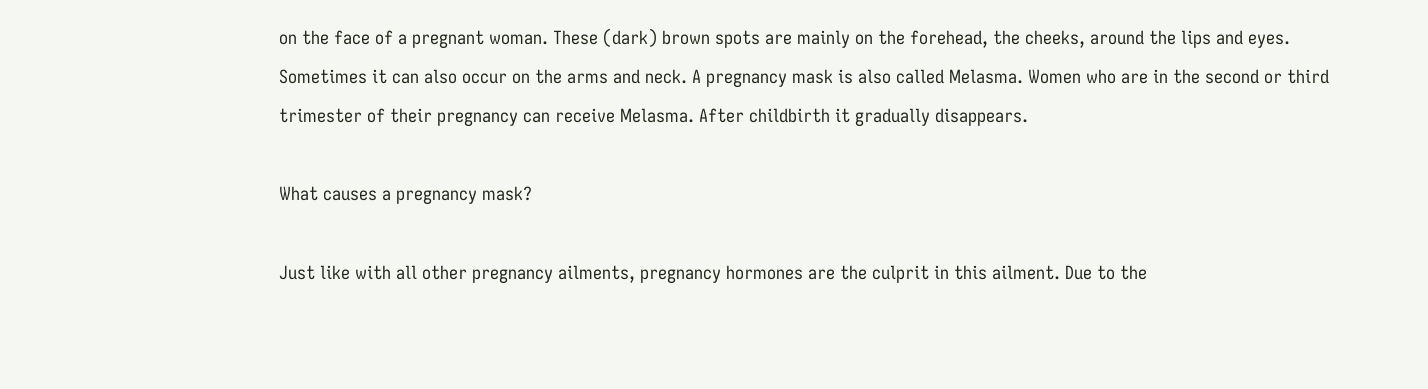on the face of a pregnant woman. These (dark) brown spots are mainly on the forehead, the cheeks, around the lips and eyes. Sometimes it can also occur on the arms and neck. A pregnancy mask is also called Melasma. Women who are in the second or third trimester of their pregnancy can receive Melasma. After childbirth it gradually disappears.

What causes a pregnancy mask?

Just like with all other pregnancy ailments, pregnancy hormones are the culprit in this ailment. Due to the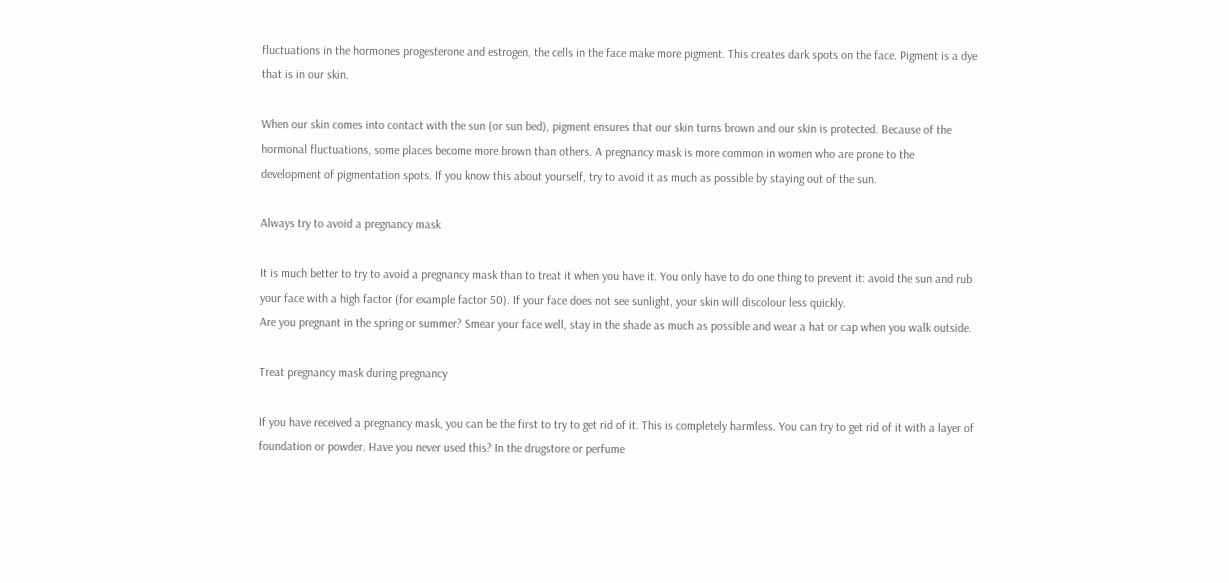fluctuations in the hormones progesterone and estrogen, the cells in the face make more pigment. This creates dark spots on the face. Pigment is a dye that is in our skin.

When our skin comes into contact with the sun (or sun bed), pigment ensures that our skin turns brown and our skin is protected. Because of the hormonal fluctuations, some places become more brown than others. A pregnancy mask is more common in women who are prone to the development of pigmentation spots. If you know this about yourself, try to avoid it as much as possible by staying out of the sun.

Always try to avoid a pregnancy mask

It is much better to try to avoid a pregnancy mask than to treat it when you have it. You only have to do one thing to prevent it: avoid the sun and rub your face with a high factor (for example factor 50). If your face does not see sunlight, your skin will discolour less quickly.
Are you pregnant in the spring or summer? Smear your face well, stay in the shade as much as possible and wear a hat or cap when you walk outside.

Treat pregnancy mask during pregnancy

If you have received a pregnancy mask, you can be the first to try to get rid of it. This is completely harmless. You can try to get rid of it with a layer of foundation or powder. Have you never used this? In the drugstore or perfume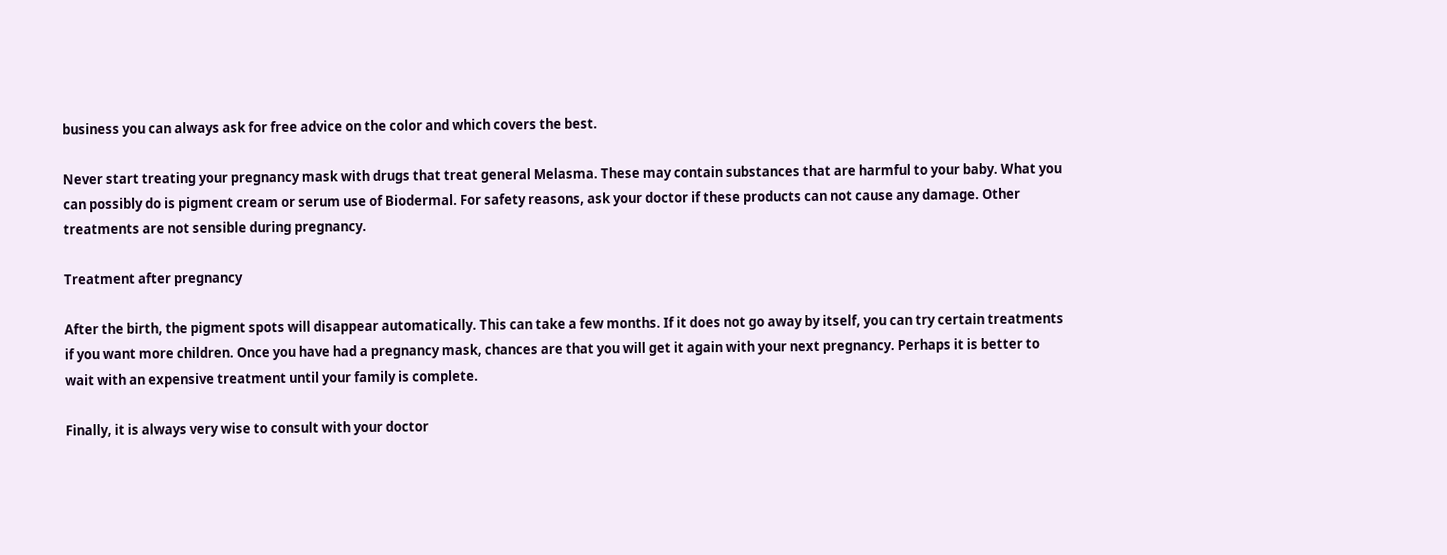business you can always ask for free advice on the color and which covers the best.

Never start treating your pregnancy mask with drugs that treat general Melasma. These may contain substances that are harmful to your baby. What you can possibly do is pigment cream or serum use of Biodermal. For safety reasons, ask your doctor if these products can not cause any damage. Other treatments are not sensible during pregnancy.

Treatment after pregnancy

After the birth, the pigment spots will disappear automatically. This can take a few months. If it does not go away by itself, you can try certain treatments if you want more children. Once you have had a pregnancy mask, chances are that you will get it again with your next pregnancy. Perhaps it is better to wait with an expensive treatment until your family is complete.

Finally, it is always very wise to consult with your doctor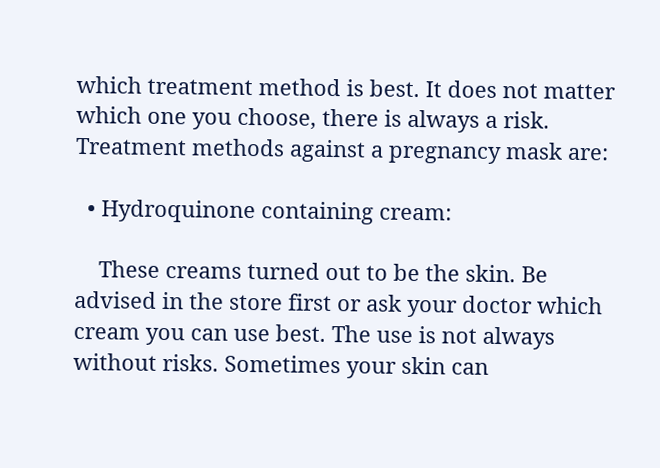which treatment method is best. It does not matter which one you choose, there is always a risk. Treatment methods against a pregnancy mask are:

  • Hydroquinone containing cream:

    These creams turned out to be the skin. Be advised in the store first or ask your doctor which cream you can use best. The use is not always without risks. Sometimes your skin can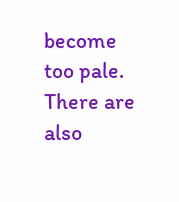become too pale. There are also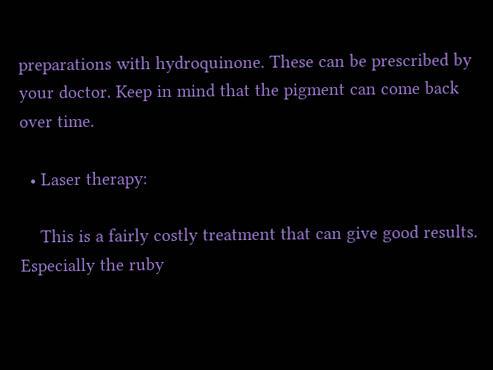preparations with hydroquinone. These can be prescribed by your doctor. Keep in mind that the pigment can come back over time.

  • Laser therapy:

    This is a fairly costly treatment that can give good results. Especially the ruby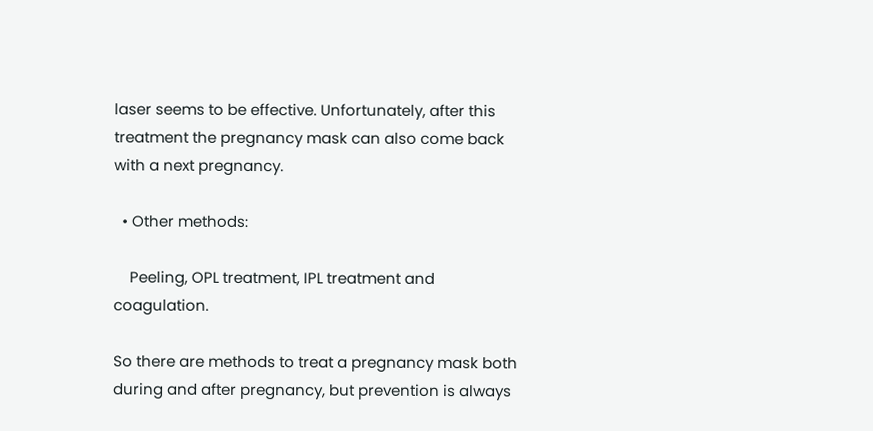laser seems to be effective. Unfortunately, after this treatment the pregnancy mask can also come back with a next pregnancy.

  • Other methods:

    Peeling, OPL treatment, IPL treatment and coagulation.

So there are methods to treat a pregnancy mask both during and after pregnancy, but prevention is always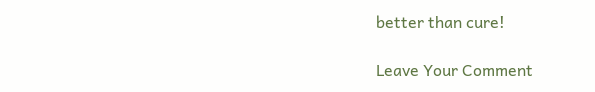better than cure!

Leave Your Comment